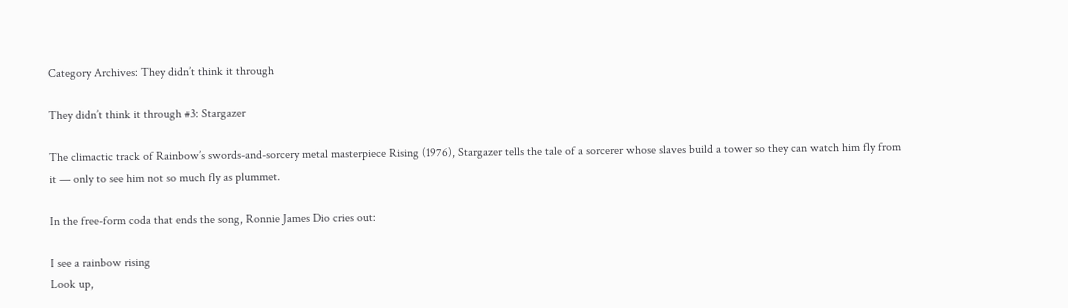Category Archives: They didn’t think it through

They didn’t think it through #3: Stargazer

The climactic track of Rainbow’s swords-and-sorcery metal masterpiece Rising (1976), Stargazer tells the tale of a sorcerer whose slaves build a tower so they can watch him fly from it — only to see him not so much fly as plummet.

In the free-form coda that ends the song, Ronnie James Dio cries out:

I see a rainbow rising
Look up,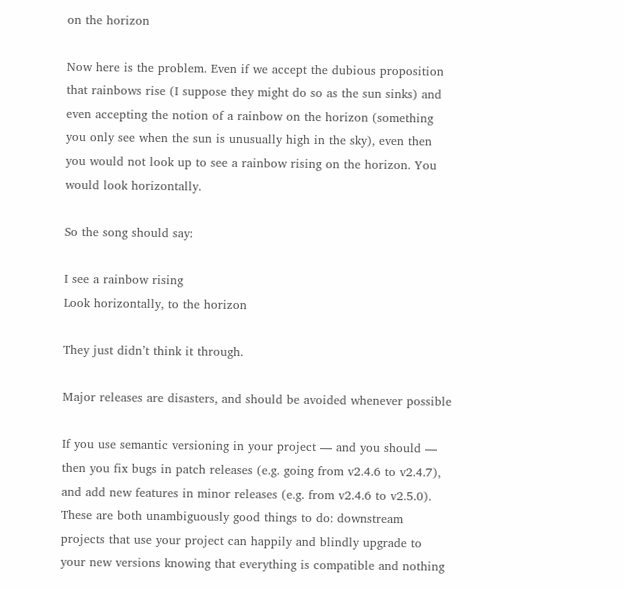on the horizon

Now here is the problem. Even if we accept the dubious proposition that rainbows rise (I suppose they might do so as the sun sinks) and even accepting the notion of a rainbow on the horizon (something you only see when the sun is unusually high in the sky), even then you would not look up to see a rainbow rising on the horizon. You would look horizontally.

So the song should say:

I see a rainbow rising
Look horizontally, to the horizon

They just didn’t think it through.

Major releases are disasters, and should be avoided whenever possible

If you use semantic versioning in your project — and you should — then you fix bugs in patch releases (e.g. going from v2.4.6 to v2.4.7), and add new features in minor releases (e.g. from v2.4.6 to v2.5.0). These are both unambiguously good things to do: downstream projects that use your project can happily and blindly upgrade to your new versions knowing that everything is compatible and nothing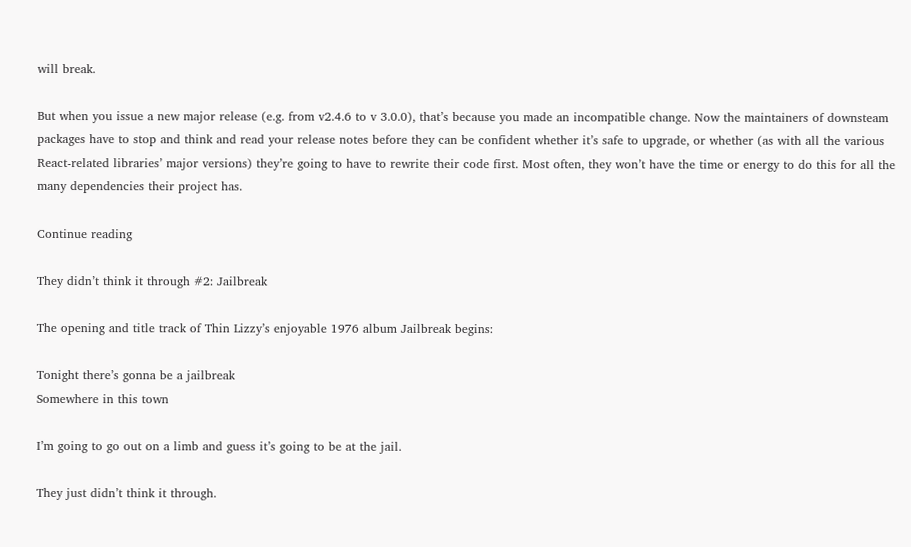will break.

But when you issue a new major release (e.g. from v2.4.6 to v 3.0.0), that’s because you made an incompatible change. Now the maintainers of downsteam packages have to stop and think and read your release notes before they can be confident whether it’s safe to upgrade, or whether (as with all the various React-related libraries’ major versions) they’re going to have to rewrite their code first. Most often, they won’t have the time or energy to do this for all the many dependencies their project has.

Continue reading

They didn’t think it through #2: Jailbreak

The opening and title track of Thin Lizzy’s enjoyable 1976 album Jailbreak begins:

Tonight there’s gonna be a jailbreak
Somewhere in this town

I’m going to go out on a limb and guess it’s going to be at the jail.

They just didn’t think it through.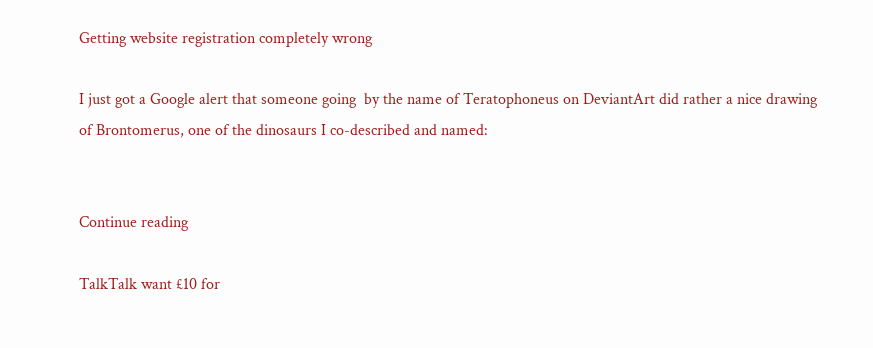Getting website registration completely wrong

I just got a Google alert that someone going  by the name of Teratophoneus on DeviantArt did rather a nice drawing of Brontomerus, one of the dinosaurs I co-described and named:


Continue reading

TalkTalk want £10 for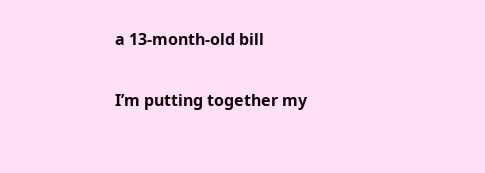a 13-month-old bill

I’m putting together my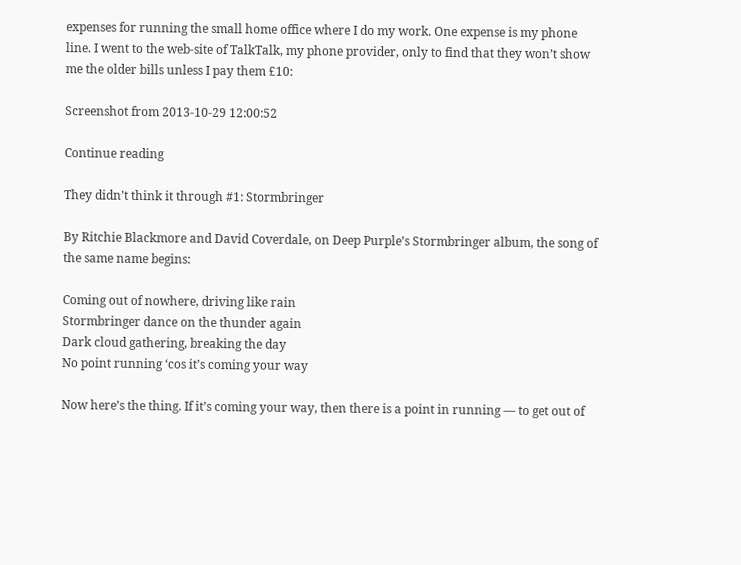expenses for running the small home office where I do my work. One expense is my phone line. I went to the web-site of TalkTalk, my phone provider, only to find that they won’t show me the older bills unless I pay them £10:

Screenshot from 2013-10-29 12:00:52

Continue reading

They didn’t think it through #1: Stormbringer

By Ritchie Blackmore and David Coverdale, on Deep Purple’s Stormbringer album, the song of the same name begins:

Coming out of nowhere, driving like rain
Stormbringer dance on the thunder again
Dark cloud gathering, breaking the day
No point running ‘cos it’s coming your way

Now here’s the thing. If it’s coming your way, then there is a point in running — to get out of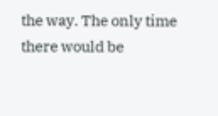the way. The only time there would be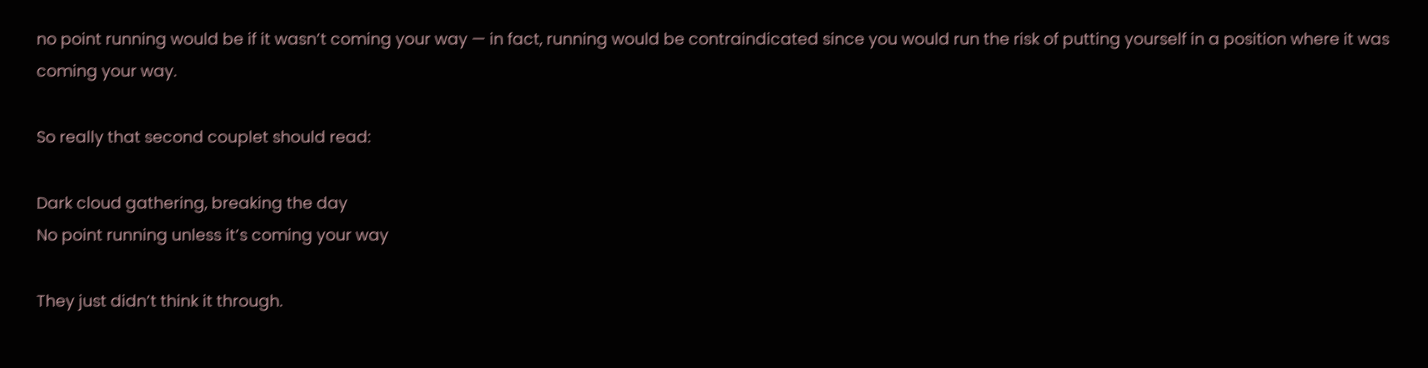no point running would be if it wasn’t coming your way — in fact, running would be contraindicated since you would run the risk of putting yourself in a position where it was coming your way.

So really that second couplet should read:

Dark cloud gathering, breaking the day
No point running unless it’s coming your way

They just didn’t think it through.